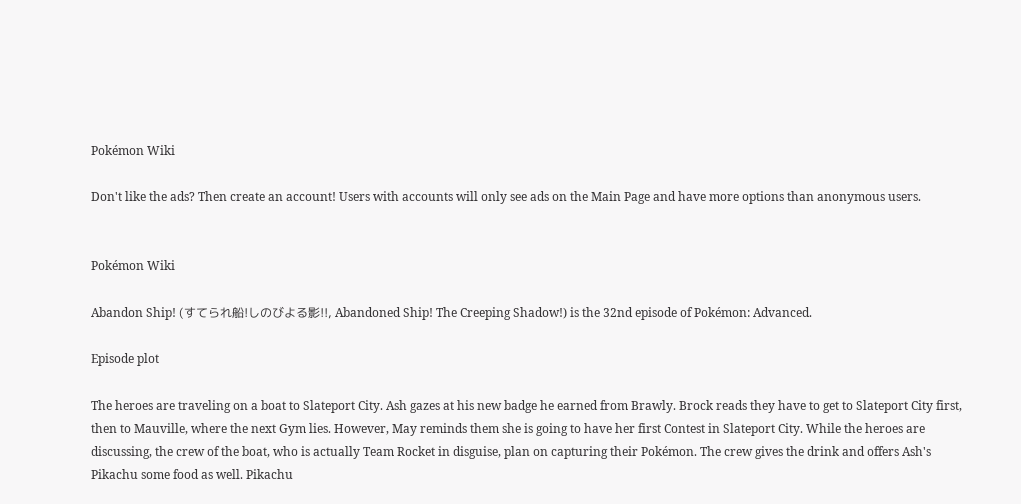Pokémon Wiki

Don't like the ads? Then create an account! Users with accounts will only see ads on the Main Page and have more options than anonymous users.


Pokémon Wiki

Abandon Ship! (すてられ船!しのびよる影!!, Abandoned Ship! The Creeping Shadow!) is the 32nd episode of Pokémon: Advanced.

Episode plot

The heroes are traveling on a boat to Slateport City. Ash gazes at his new badge he earned from Brawly. Brock reads they have to get to Slateport City first, then to Mauville, where the next Gym lies. However, May reminds them she is going to have her first Contest in Slateport City. While the heroes are discussing, the crew of the boat, who is actually Team Rocket in disguise, plan on capturing their Pokémon. The crew gives the drink and offers Ash's Pikachu some food as well. Pikachu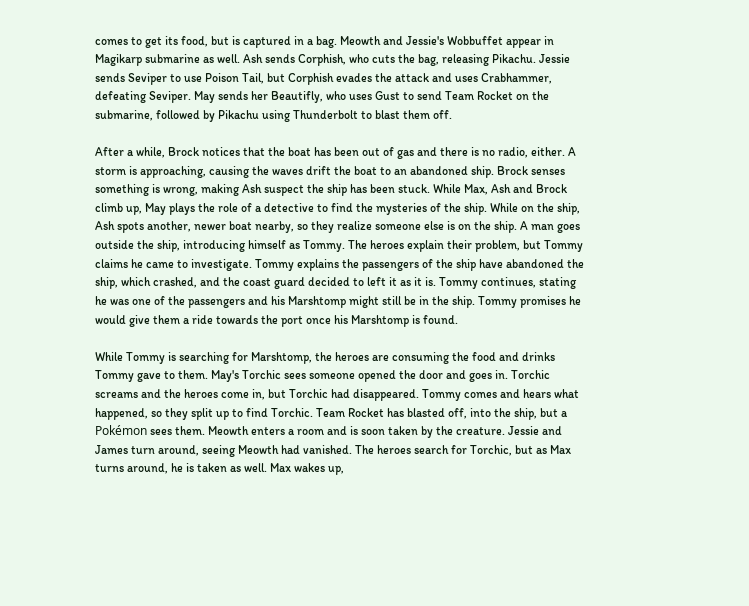comes to get its food, but is captured in a bag. Meowth and Jessie's Wobbuffet appear in Magikarp submarine as well. Ash sends Corphish, who cuts the bag, releasing Pikachu. Jessie sends Seviper to use Poison Tail, but Corphish evades the attack and uses Crabhammer, defeating Seviper. May sends her Beautifly, who uses Gust to send Team Rocket on the submarine, followed by Pikachu using Thunderbolt to blast them off.

After a while, Brock notices that the boat has been out of gas and there is no radio, either. A storm is approaching, causing the waves drift the boat to an abandoned ship. Brock senses something is wrong, making Ash suspect the ship has been stuck. While Max, Ash and Brock climb up, May plays the role of a detective to find the mysteries of the ship. While on the ship, Ash spots another, newer boat nearby, so they realize someone else is on the ship. A man goes outside the ship, introducing himself as Tommy. The heroes explain their problem, but Tommy claims he came to investigate. Tommy explains the passengers of the ship have abandoned the ship, which crashed, and the coast guard decided to left it as it is. Tommy continues, stating he was one of the passengers and his Marshtomp might still be in the ship. Tommy promises he would give them a ride towards the port once his Marshtomp is found.

While Tommy is searching for Marshtomp, the heroes are consuming the food and drinks Tommy gave to them. May's Torchic sees someone opened the door and goes in. Torchic screams and the heroes come in, but Torchic had disappeared. Tommy comes and hears what happened, so they split up to find Torchic. Team Rocket has blasted off, into the ship, but a Pokémon sees them. Meowth enters a room and is soon taken by the creature. Jessie and James turn around, seeing Meowth had vanished. The heroes search for Torchic, but as Max turns around, he is taken as well. Max wakes up,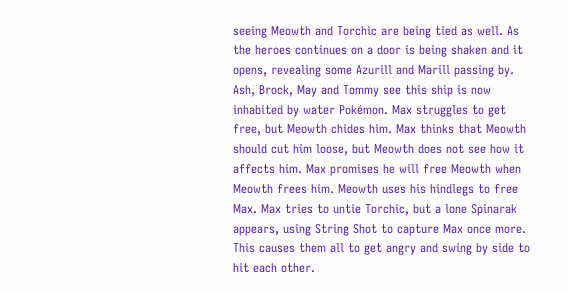seeing Meowth and Torchic are being tied as well. As the heroes continues on a door is being shaken and it opens, revealing some Azurill and Marill passing by. Ash, Brock, May and Tommy see this ship is now inhabited by water Pokémon. Max struggles to get free, but Meowth chides him. Max thinks that Meowth should cut him loose, but Meowth does not see how it affects him. Max promises he will free Meowth when Meowth frees him. Meowth uses his hindlegs to free Max. Max tries to untie Torchic, but a lone Spinarak appears, using String Shot to capture Max once more. This causes them all to get angry and swing by side to hit each other.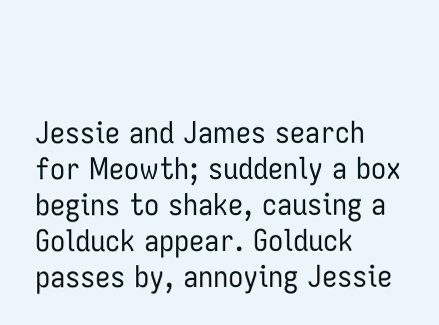Jessie and James search for Meowth; suddenly a box begins to shake, causing a Golduck appear. Golduck passes by, annoying Jessie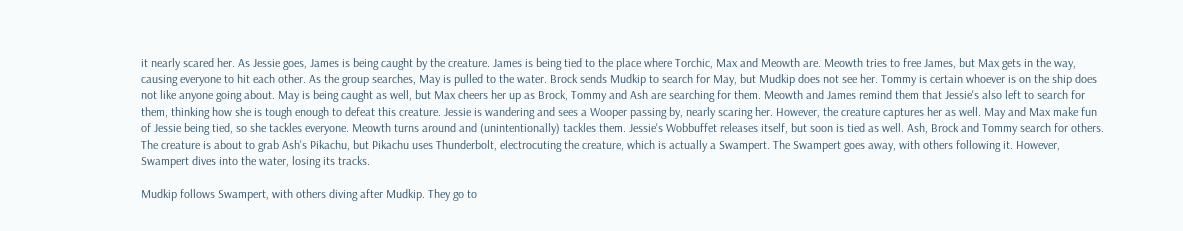it nearly scared her. As Jessie goes, James is being caught by the creature. James is being tied to the place where Torchic, Max and Meowth are. Meowth tries to free James, but Max gets in the way, causing everyone to hit each other. As the group searches, May is pulled to the water. Brock sends Mudkip to search for May, but Mudkip does not see her. Tommy is certain whoever is on the ship does not like anyone going about. May is being caught as well, but Max cheers her up as Brock, Tommy and Ash are searching for them. Meowth and James remind them that Jessie's also left to search for them, thinking how she is tough enough to defeat this creature. Jessie is wandering and sees a Wooper passing by, nearly scaring her. However, the creature captures her as well. May and Max make fun of Jessie being tied, so she tackles everyone. Meowth turns around and (unintentionally) tackles them. Jessie's Wobbuffet releases itself, but soon is tied as well. Ash, Brock and Tommy search for others. The creature is about to grab Ash's Pikachu, but Pikachu uses Thunderbolt, electrocuting the creature, which is actually a Swampert. The Swampert goes away, with others following it. However, Swampert dives into the water, losing its tracks.

Mudkip follows Swampert, with others diving after Mudkip. They go to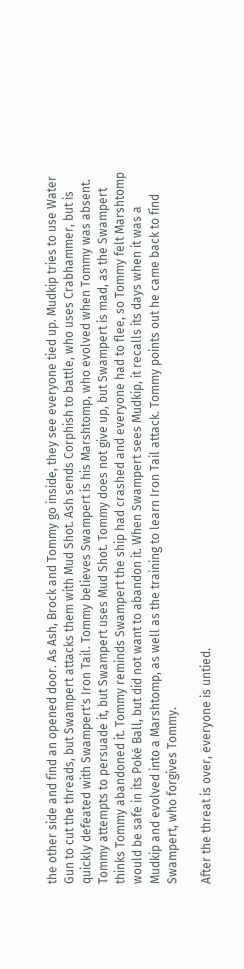the other side and find an opened door. As Ash, Brock and Tommy go inside, they see everyone tied up. Mudkip tries to use Water Gun to cut the threads, but Swampert attacks them with Mud Shot. Ash sends Corphish to battle, who uses Crabhammer, but is quickly defeated with Swampert's Iron Tail. Tommy believes Swampert is his Marshtomp, who evolved when Tommy was absent. Tommy attempts to persuade it, but Swampert uses Mud Shot. Tommy does not give up, but Swampert is mad, as the Swampert thinks Tommy abandoned it. Tommy reminds Swampert the ship had crashed and everyone had to flee, so Tommy felt Marshtomp would be safe in its Poké Ball, but did not want to abandon it. When Swampert sees Mudkip, it recalls its days when it was a Mudkip and evolved into a Marshtomp, as well as the training to learn Iron Tail attack. Tommy points out he came back to find Swampert, who forgives Tommy.

After the threat is over, everyone is untied.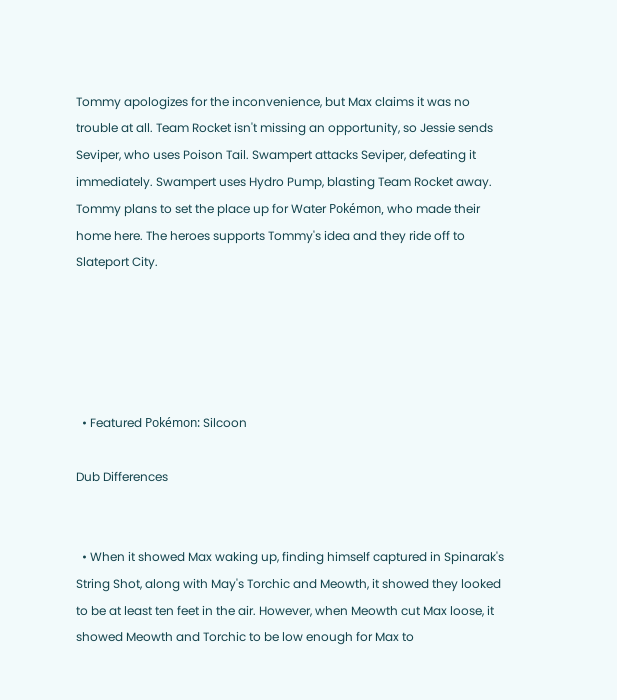Tommy apologizes for the inconvenience, but Max claims it was no trouble at all. Team Rocket isn't missing an opportunity, so Jessie sends Seviper, who uses Poison Tail. Swampert attacks Seviper, defeating it immediately. Swampert uses Hydro Pump, blasting Team Rocket away. Tommy plans to set the place up for Water Pokémon, who made their home here. The heroes supports Tommy's idea and they ride off to Slateport City.





  • Featured Pokémon: Silcoon

Dub Differences


  • When it showed Max waking up, finding himself captured in Spinarak's String Shot, along with May's Torchic and Meowth, it showed they looked to be at least ten feet in the air. However, when Meowth cut Max loose, it showed Meowth and Torchic to be low enough for Max to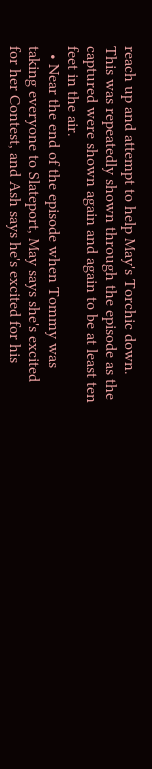reach up and attempt to help May's Torchic down. This was repeatedly shown through the episode as the captured were shown again and again to be at least ten feet in the air.
  • Near the end of the episode when Tommy was taking everyone to Slateport, May says she's excited for her Contest, and Ash says he's excited for his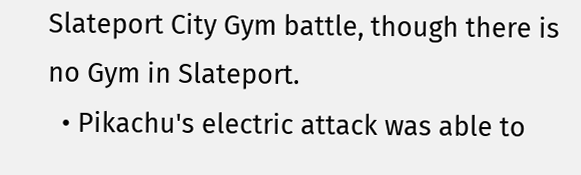Slateport City Gym battle, though there is no Gym in Slateport.
  • Pikachu's electric attack was able to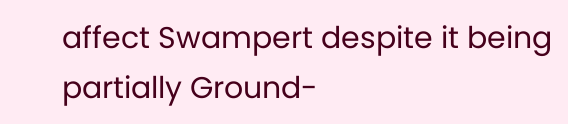affect Swampert despite it being partially Ground-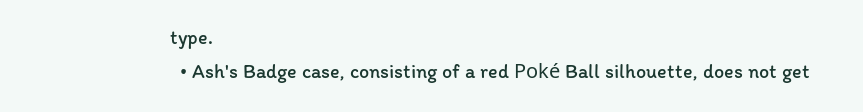type.
  • Ash's Badge case, consisting of a red Poké Ball silhouette, does not get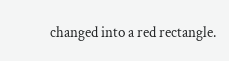changed into a red rectangle.